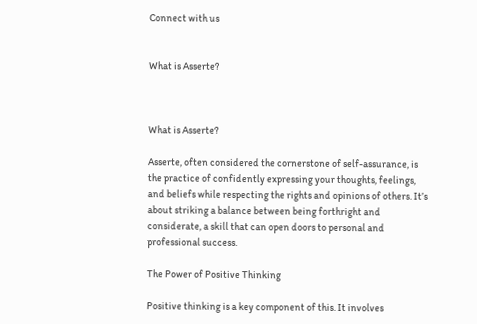Connect with us


What is Asserte?



What is Asserte?

Asserte, often considered the cornerstone of self-assurance, is the practice of confidently expressing your thoughts, feelings, and beliefs while respecting the rights and opinions of others. It’s about striking a balance between being forthright and considerate, a skill that can open doors to personal and professional success.

The Power of Positive Thinking

Positive thinking is a key component of this. It involves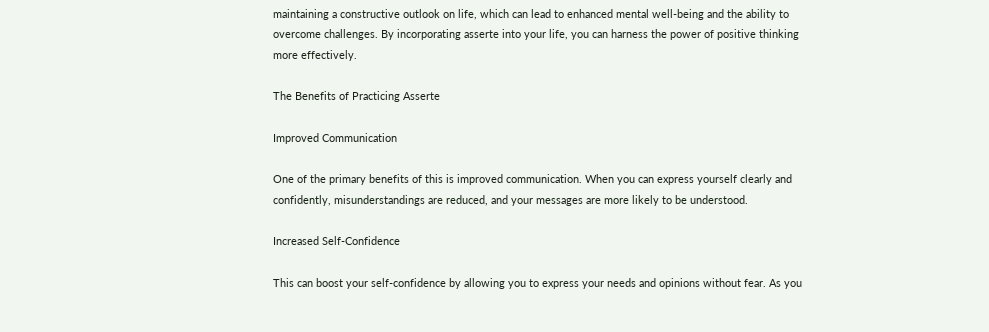maintaining a constructive outlook on life, which can lead to enhanced mental well-being and the ability to overcome challenges. By incorporating asserte into your life, you can harness the power of positive thinking more effectively.

The Benefits of Practicing Asserte

Improved Communication

One of the primary benefits of this is improved communication. When you can express yourself clearly and confidently, misunderstandings are reduced, and your messages are more likely to be understood.

Increased Self-Confidence

This can boost your self-confidence by allowing you to express your needs and opinions without fear. As you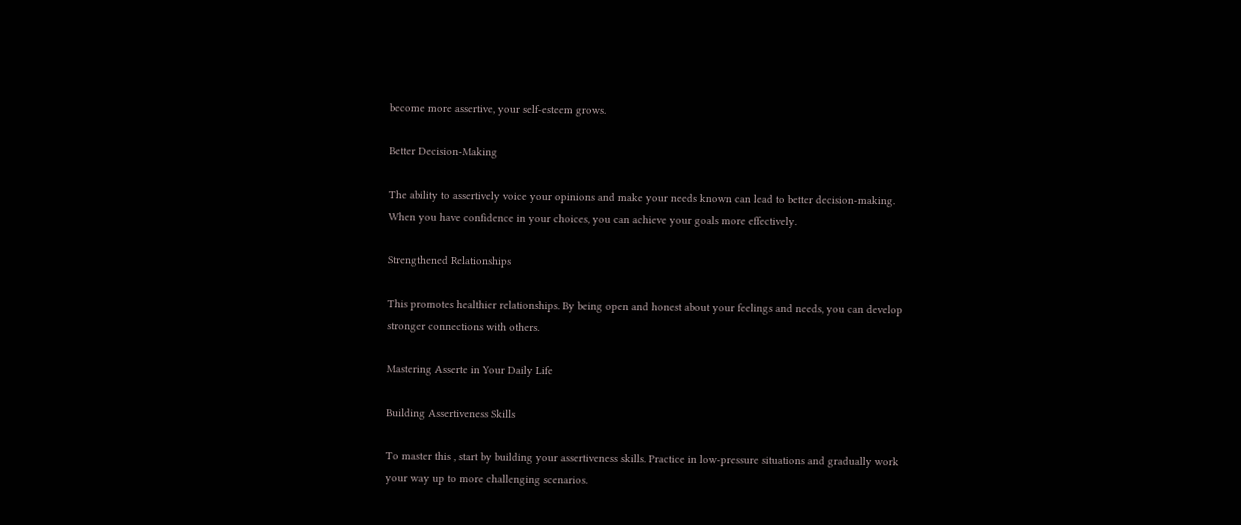become more assertive, your self-esteem grows.

Better Decision-Making

The ability to assertively voice your opinions and make your needs known can lead to better decision-making. When you have confidence in your choices, you can achieve your goals more effectively.

Strengthened Relationships

This promotes healthier relationships. By being open and honest about your feelings and needs, you can develop stronger connections with others.

Mastering Asserte in Your Daily Life

Building Assertiveness Skills

To master this , start by building your assertiveness skills. Practice in low-pressure situations and gradually work your way up to more challenging scenarios.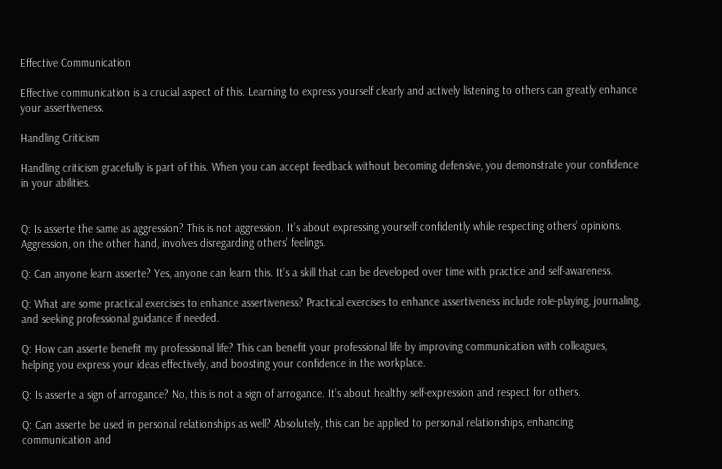Effective Communication

Effective communication is a crucial aspect of this. Learning to express yourself clearly and actively listening to others can greatly enhance your assertiveness.

Handling Criticism

Handling criticism gracefully is part of this. When you can accept feedback without becoming defensive, you demonstrate your confidence in your abilities.


Q: Is asserte the same as aggression? This is not aggression. It’s about expressing yourself confidently while respecting others’ opinions. Aggression, on the other hand, involves disregarding others’ feelings.

Q: Can anyone learn asserte? Yes, anyone can learn this. It’s a skill that can be developed over time with practice and self-awareness.

Q: What are some practical exercises to enhance assertiveness? Practical exercises to enhance assertiveness include role-playing, journaling, and seeking professional guidance if needed.

Q: How can asserte benefit my professional life? This can benefit your professional life by improving communication with colleagues, helping you express your ideas effectively, and boosting your confidence in the workplace.

Q: Is asserte a sign of arrogance? No, this is not a sign of arrogance. It’s about healthy self-expression and respect for others.

Q: Can asserte be used in personal relationships as well? Absolutely, this can be applied to personal relationships, enhancing communication and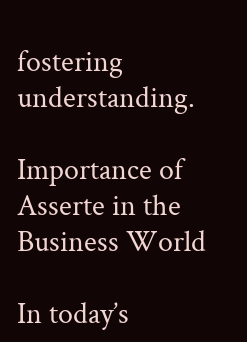fostering understanding.

Importance of Asserte in the Business World

In today’s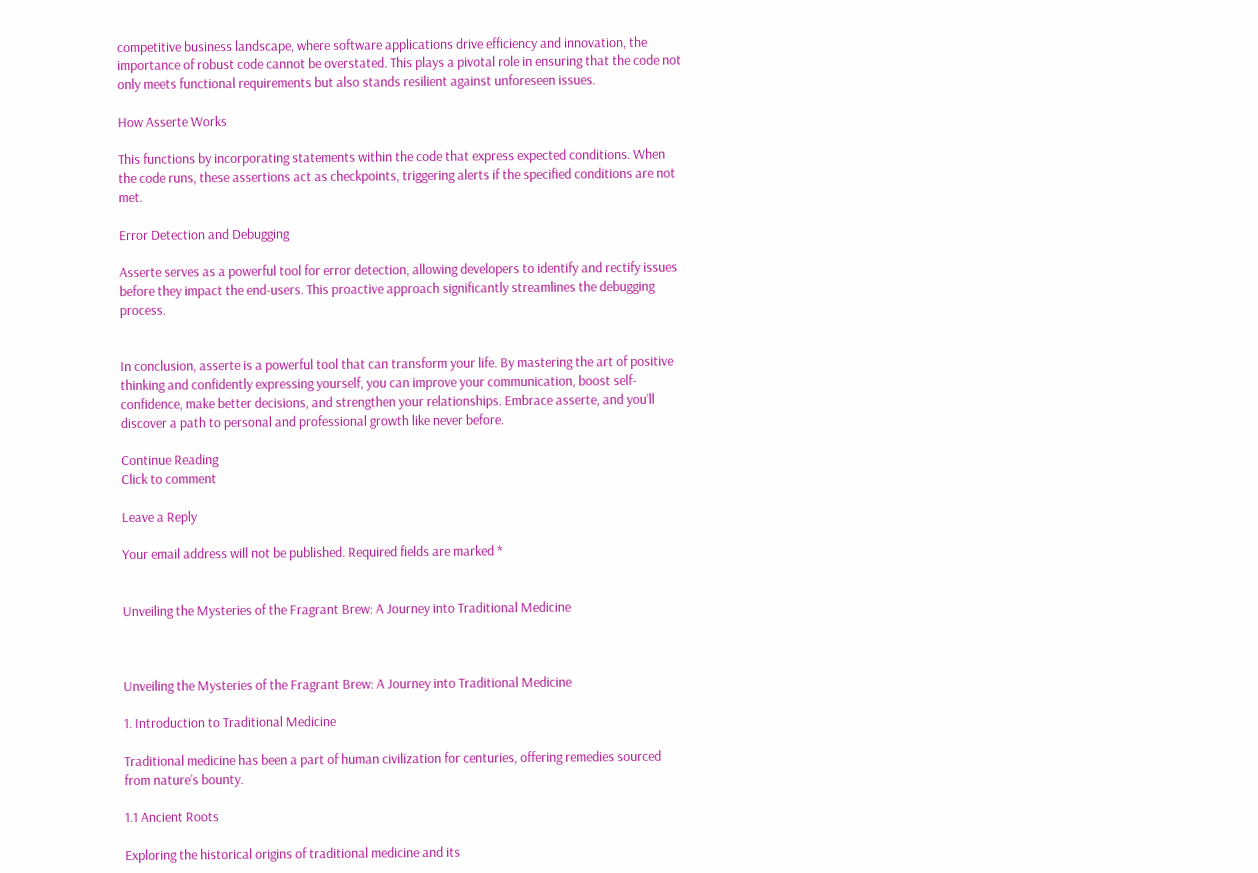competitive business landscape, where software applications drive efficiency and innovation, the importance of robust code cannot be overstated. This plays a pivotal role in ensuring that the code not only meets functional requirements but also stands resilient against unforeseen issues.

How Asserte Works

This functions by incorporating statements within the code that express expected conditions. When the code runs, these assertions act as checkpoints, triggering alerts if the specified conditions are not met.

Error Detection and Debugging

Asserte serves as a powerful tool for error detection, allowing developers to identify and rectify issues before they impact the end-users. This proactive approach significantly streamlines the debugging process.


In conclusion, asserte is a powerful tool that can transform your life. By mastering the art of positive thinking and confidently expressing yourself, you can improve your communication, boost self-confidence, make better decisions, and strengthen your relationships. Embrace asserte, and you’ll discover a path to personal and professional growth like never before.

Continue Reading
Click to comment

Leave a Reply

Your email address will not be published. Required fields are marked *


Unveiling the Mysteries of the Fragrant Brew: A Journey into Traditional Medicine



Unveiling the Mysteries of the Fragrant Brew: A Journey into Traditional Medicine

1. Introduction to Traditional Medicine

Traditional medicine has been a part of human civilization for centuries, offering remedies sourced from nature’s bounty.

1.1 Ancient Roots

Exploring the historical origins of traditional medicine and its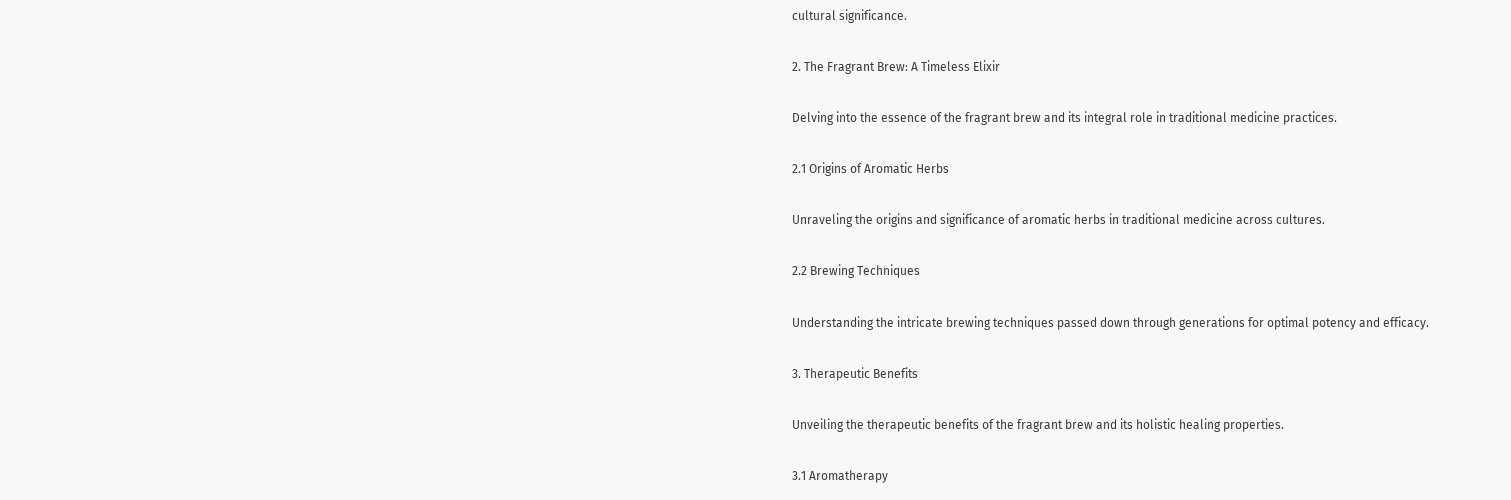cultural significance.

2. The Fragrant Brew: A Timeless Elixir

Delving into the essence of the fragrant brew and its integral role in traditional medicine practices.

2.1 Origins of Aromatic Herbs

Unraveling the origins and significance of aromatic herbs in traditional medicine across cultures.

2.2 Brewing Techniques

Understanding the intricate brewing techniques passed down through generations for optimal potency and efficacy.

3. Therapeutic Benefits

Unveiling the therapeutic benefits of the fragrant brew and its holistic healing properties.

3.1 Aromatherapy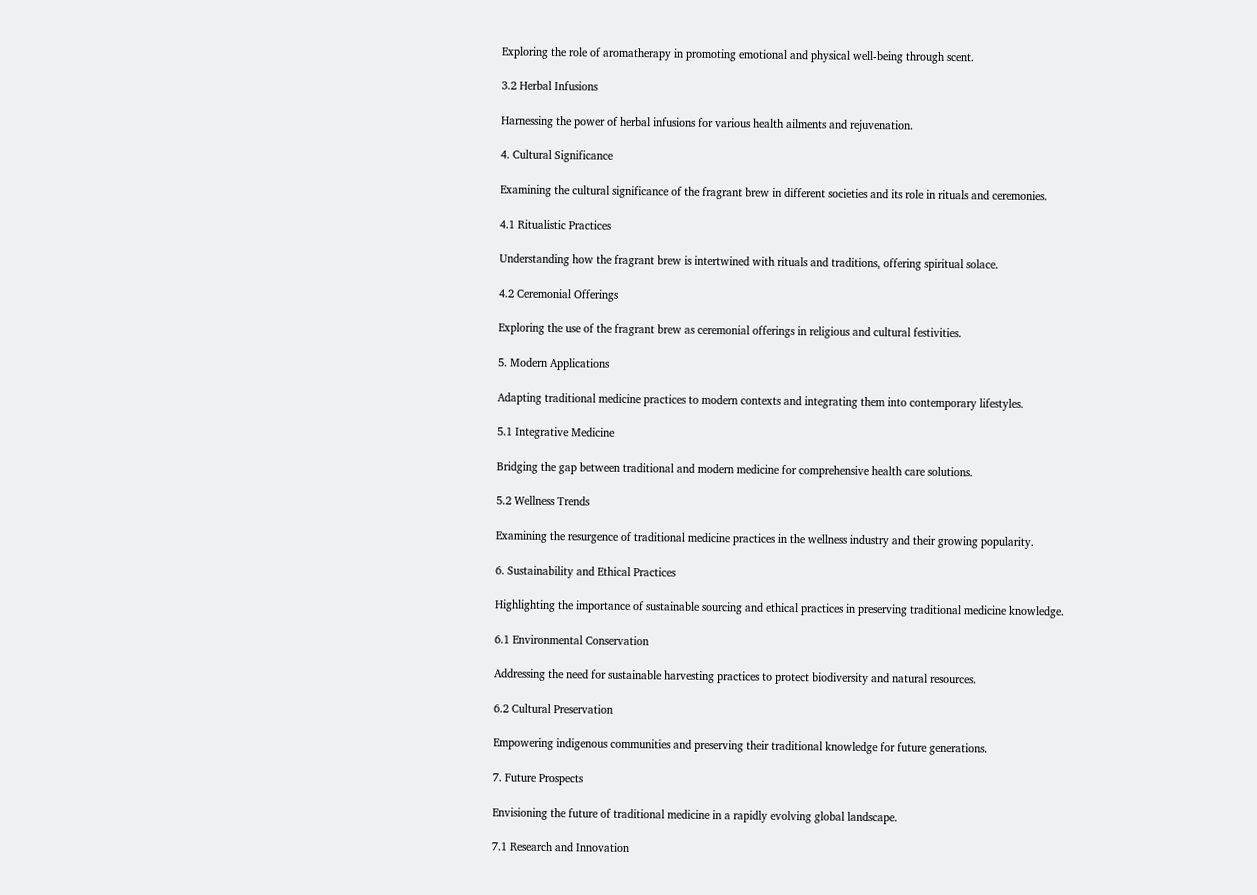Exploring the role of aromatherapy in promoting emotional and physical well-being through scent.

3.2 Herbal Infusions

Harnessing the power of herbal infusions for various health ailments and rejuvenation.

4. Cultural Significance

Examining the cultural significance of the fragrant brew in different societies and its role in rituals and ceremonies.

4.1 Ritualistic Practices

Understanding how the fragrant brew is intertwined with rituals and traditions, offering spiritual solace.

4.2 Ceremonial Offerings

Exploring the use of the fragrant brew as ceremonial offerings in religious and cultural festivities.

5. Modern Applications

Adapting traditional medicine practices to modern contexts and integrating them into contemporary lifestyles.

5.1 Integrative Medicine

Bridging the gap between traditional and modern medicine for comprehensive health care solutions.

5.2 Wellness Trends

Examining the resurgence of traditional medicine practices in the wellness industry and their growing popularity.

6. Sustainability and Ethical Practices

Highlighting the importance of sustainable sourcing and ethical practices in preserving traditional medicine knowledge.

6.1 Environmental Conservation

Addressing the need for sustainable harvesting practices to protect biodiversity and natural resources.

6.2 Cultural Preservation

Empowering indigenous communities and preserving their traditional knowledge for future generations.

7. Future Prospects

Envisioning the future of traditional medicine in a rapidly evolving global landscape.

7.1 Research and Innovation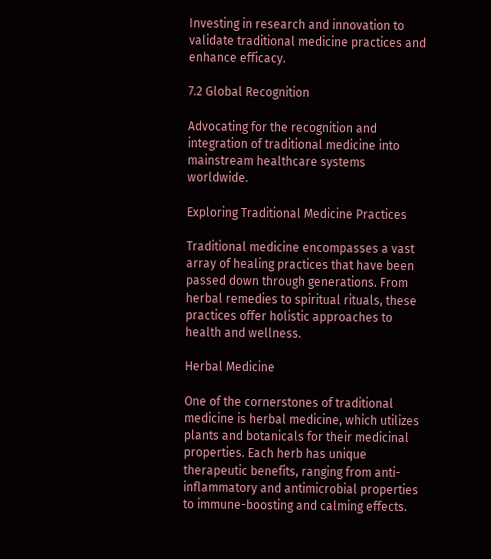Investing in research and innovation to validate traditional medicine practices and enhance efficacy.

7.2 Global Recognition

Advocating for the recognition and integration of traditional medicine into mainstream healthcare systems worldwide.

Exploring Traditional Medicine Practices

Traditional medicine encompasses a vast array of healing practices that have been passed down through generations. From herbal remedies to spiritual rituals, these practices offer holistic approaches to health and wellness.

Herbal Medicine

One of the cornerstones of traditional medicine is herbal medicine, which utilizes plants and botanicals for their medicinal properties. Each herb has unique therapeutic benefits, ranging from anti-inflammatory and antimicrobial properties to immune-boosting and calming effects.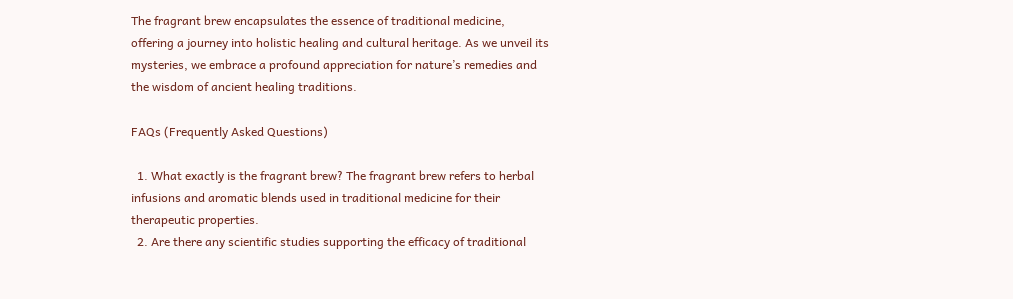The fragrant brew encapsulates the essence of traditional medicine, offering a journey into holistic healing and cultural heritage. As we unveil its mysteries, we embrace a profound appreciation for nature’s remedies and the wisdom of ancient healing traditions.

FAQs (Frequently Asked Questions)

  1. What exactly is the fragrant brew? The fragrant brew refers to herbal infusions and aromatic blends used in traditional medicine for their therapeutic properties.
  2. Are there any scientific studies supporting the efficacy of traditional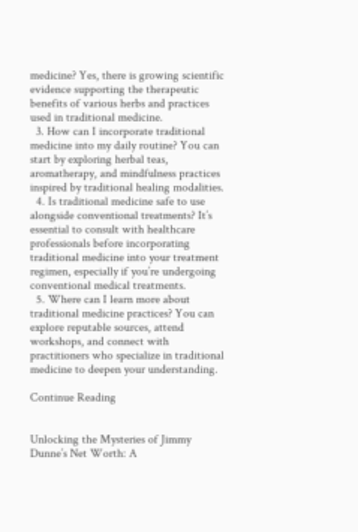medicine? Yes, there is growing scientific evidence supporting the therapeutic benefits of various herbs and practices used in traditional medicine.
  3. How can I incorporate traditional medicine into my daily routine? You can start by exploring herbal teas, aromatherapy, and mindfulness practices inspired by traditional healing modalities.
  4. Is traditional medicine safe to use alongside conventional treatments? It’s essential to consult with healthcare professionals before incorporating traditional medicine into your treatment regimen, especially if you’re undergoing conventional medical treatments.
  5. Where can I learn more about traditional medicine practices? You can explore reputable sources, attend workshops, and connect with practitioners who specialize in traditional medicine to deepen your understanding.

Continue Reading


Unlocking the Mysteries of Jimmy Dunne’s Net Worth: A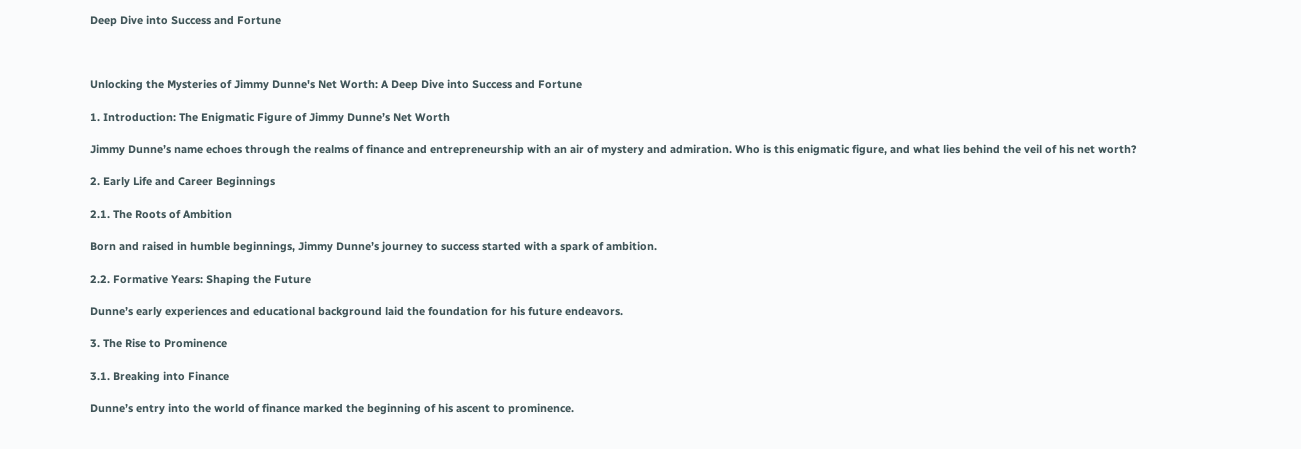Deep Dive into Success and Fortune



Unlocking the Mysteries of Jimmy Dunne's Net Worth: A Deep Dive into Success and Fortune

1. Introduction: The Enigmatic Figure of Jimmy Dunne’s Net Worth

Jimmy Dunne’s name echoes through the realms of finance and entrepreneurship with an air of mystery and admiration. Who is this enigmatic figure, and what lies behind the veil of his net worth?

2. Early Life and Career Beginnings

2.1. The Roots of Ambition

Born and raised in humble beginnings, Jimmy Dunne’s journey to success started with a spark of ambition.

2.2. Formative Years: Shaping the Future

Dunne’s early experiences and educational background laid the foundation for his future endeavors.

3. The Rise to Prominence

3.1. Breaking into Finance

Dunne’s entry into the world of finance marked the beginning of his ascent to prominence.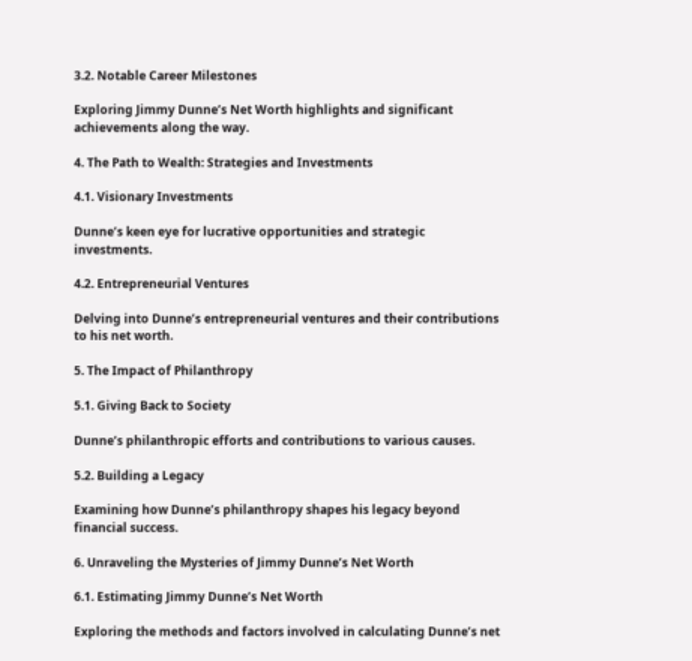3.2. Notable Career Milestones

Exploring Jimmy Dunne’s Net Worth highlights and significant achievements along the way.

4. The Path to Wealth: Strategies and Investments

4.1. Visionary Investments

Dunne’s keen eye for lucrative opportunities and strategic investments.

4.2. Entrepreneurial Ventures

Delving into Dunne’s entrepreneurial ventures and their contributions to his net worth.

5. The Impact of Philanthropy

5.1. Giving Back to Society

Dunne’s philanthropic efforts and contributions to various causes.

5.2. Building a Legacy

Examining how Dunne’s philanthropy shapes his legacy beyond financial success.

6. Unraveling the Mysteries of Jimmy Dunne’s Net Worth

6.1. Estimating Jimmy Dunne’s Net Worth

Exploring the methods and factors involved in calculating Dunne’s net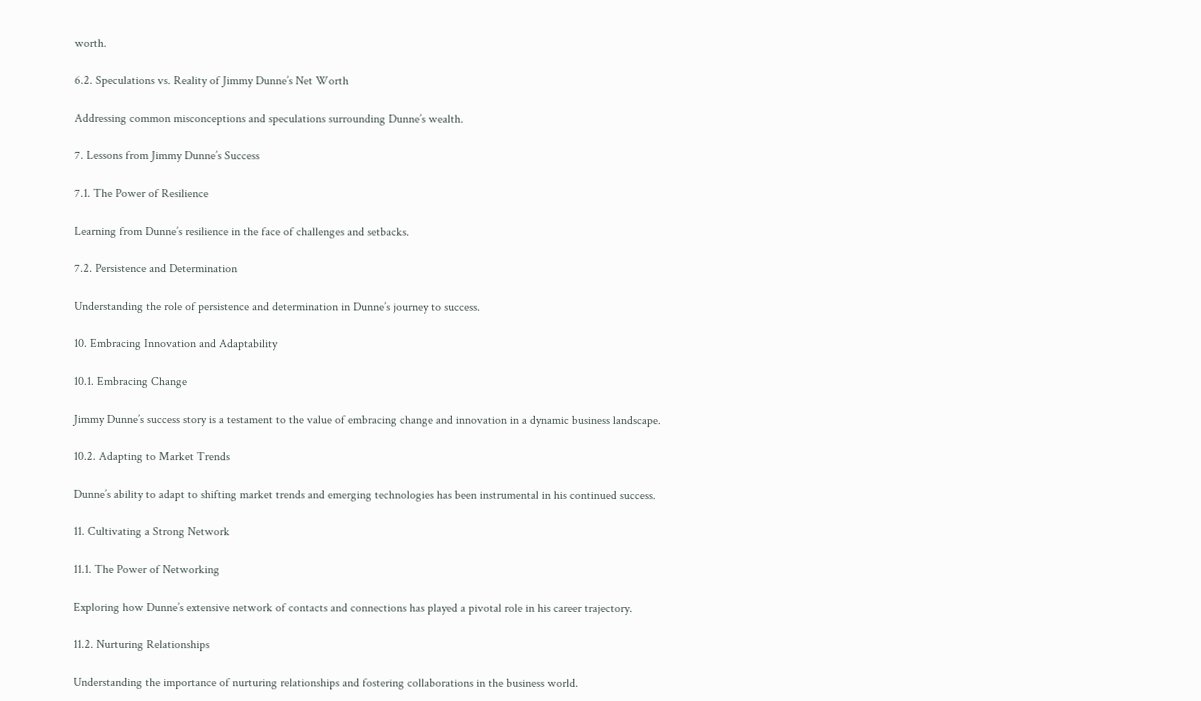worth.

6.2. Speculations vs. Reality of Jimmy Dunne’s Net Worth

Addressing common misconceptions and speculations surrounding Dunne’s wealth.

7. Lessons from Jimmy Dunne’s Success

7.1. The Power of Resilience

Learning from Dunne’s resilience in the face of challenges and setbacks.

7.2. Persistence and Determination

Understanding the role of persistence and determination in Dunne’s journey to success.

10. Embracing Innovation and Adaptability

10.1. Embracing Change

Jimmy Dunne’s success story is a testament to the value of embracing change and innovation in a dynamic business landscape.

10.2. Adapting to Market Trends

Dunne’s ability to adapt to shifting market trends and emerging technologies has been instrumental in his continued success.

11. Cultivating a Strong Network

11.1. The Power of Networking

Exploring how Dunne’s extensive network of contacts and connections has played a pivotal role in his career trajectory.

11.2. Nurturing Relationships

Understanding the importance of nurturing relationships and fostering collaborations in the business world.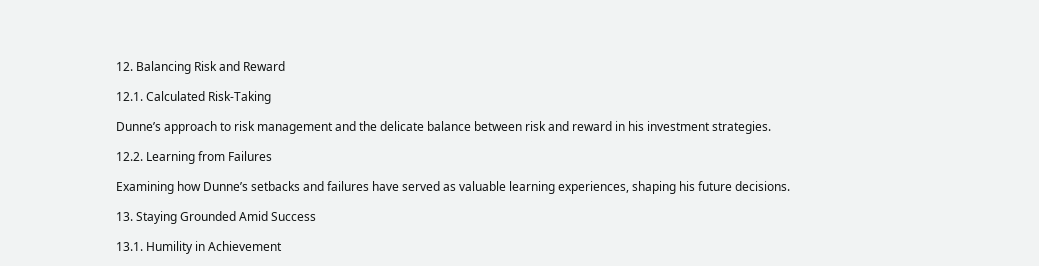12. Balancing Risk and Reward

12.1. Calculated Risk-Taking

Dunne’s approach to risk management and the delicate balance between risk and reward in his investment strategies.

12.2. Learning from Failures

Examining how Dunne’s setbacks and failures have served as valuable learning experiences, shaping his future decisions.

13. Staying Grounded Amid Success

13.1. Humility in Achievement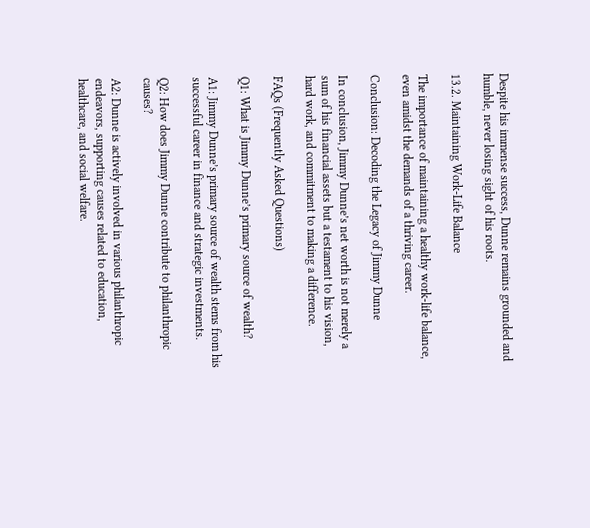Despite his immense success, Dunne remains grounded and humble, never losing sight of his roots.

13.2. Maintaining Work-Life Balance

The importance of maintaining a healthy work-life balance, even amidst the demands of a thriving career.

Conclusion: Decoding the Legacy of Jimmy Dunne

In conclusion, Jimmy Dunne’s net worth is not merely a sum of his financial assets but a testament to his vision, hard work, and commitment to making a difference.

FAQs (Frequently Asked Questions)

Q1: What is Jimmy Dunne’s primary source of wealth?

A1: Jimmy Dunne’s primary source of wealth stems from his successful career in finance and strategic investments.

Q2: How does Jimmy Dunne contribute to philanthropic causes?

A2: Dunne is actively involved in various philanthropic endeavors, supporting causes related to education, healthcare, and social welfare.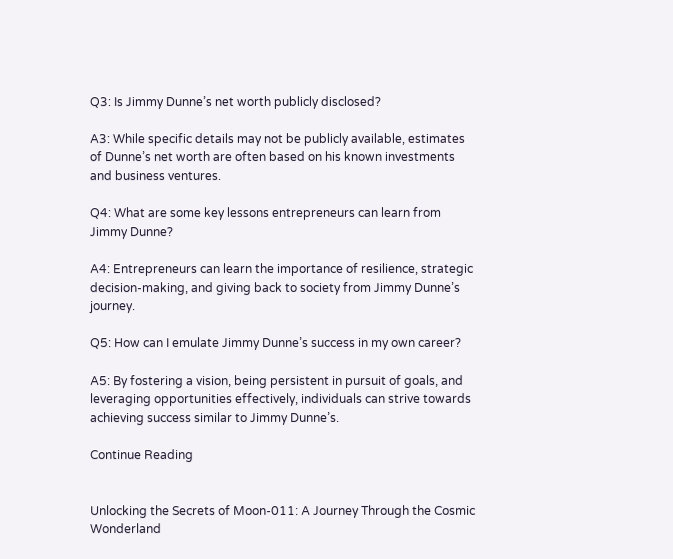Q3: Is Jimmy Dunne’s net worth publicly disclosed?

A3: While specific details may not be publicly available, estimates of Dunne’s net worth are often based on his known investments and business ventures.

Q4: What are some key lessons entrepreneurs can learn from Jimmy Dunne?

A4: Entrepreneurs can learn the importance of resilience, strategic decision-making, and giving back to society from Jimmy Dunne’s journey.

Q5: How can I emulate Jimmy Dunne’s success in my own career?

A5: By fostering a vision, being persistent in pursuit of goals, and leveraging opportunities effectively, individuals can strive towards achieving success similar to Jimmy Dunne’s.

Continue Reading


Unlocking the Secrets of Moon-011: A Journey Through the Cosmic Wonderland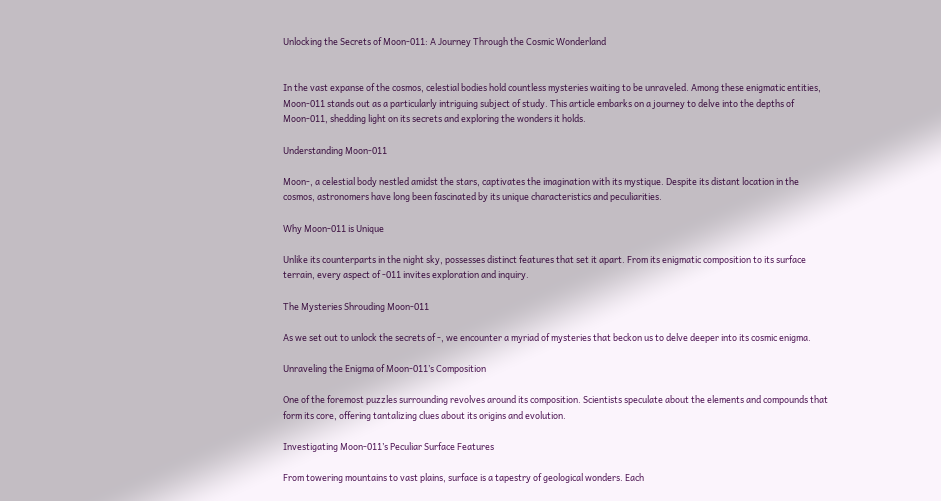Unlocking the Secrets of Moon-011: A Journey Through the Cosmic Wonderland


In the vast expanse of the cosmos, celestial bodies hold countless mysteries waiting to be unraveled. Among these enigmatic entities, Moon-011 stands out as a particularly intriguing subject of study. This article embarks on a journey to delve into the depths of Moon-011, shedding light on its secrets and exploring the wonders it holds.

Understanding Moon-011

Moon-, a celestial body nestled amidst the stars, captivates the imagination with its mystique. Despite its distant location in the cosmos, astronomers have long been fascinated by its unique characteristics and peculiarities.

Why Moon-011 is Unique

Unlike its counterparts in the night sky, possesses distinct features that set it apart. From its enigmatic composition to its surface terrain, every aspect of -011 invites exploration and inquiry.

The Mysteries Shrouding Moon-011

As we set out to unlock the secrets of -, we encounter a myriad of mysteries that beckon us to delve deeper into its cosmic enigma.

Unraveling the Enigma of Moon-011’s Composition

One of the foremost puzzles surrounding revolves around its composition. Scientists speculate about the elements and compounds that form its core, offering tantalizing clues about its origins and evolution.

Investigating Moon-011’s Peculiar Surface Features

From towering mountains to vast plains, surface is a tapestry of geological wonders. Each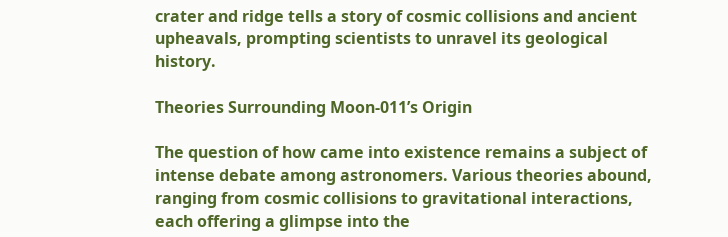crater and ridge tells a story of cosmic collisions and ancient upheavals, prompting scientists to unravel its geological history.

Theories Surrounding Moon-011’s Origin

The question of how came into existence remains a subject of intense debate among astronomers. Various theories abound, ranging from cosmic collisions to gravitational interactions, each offering a glimpse into the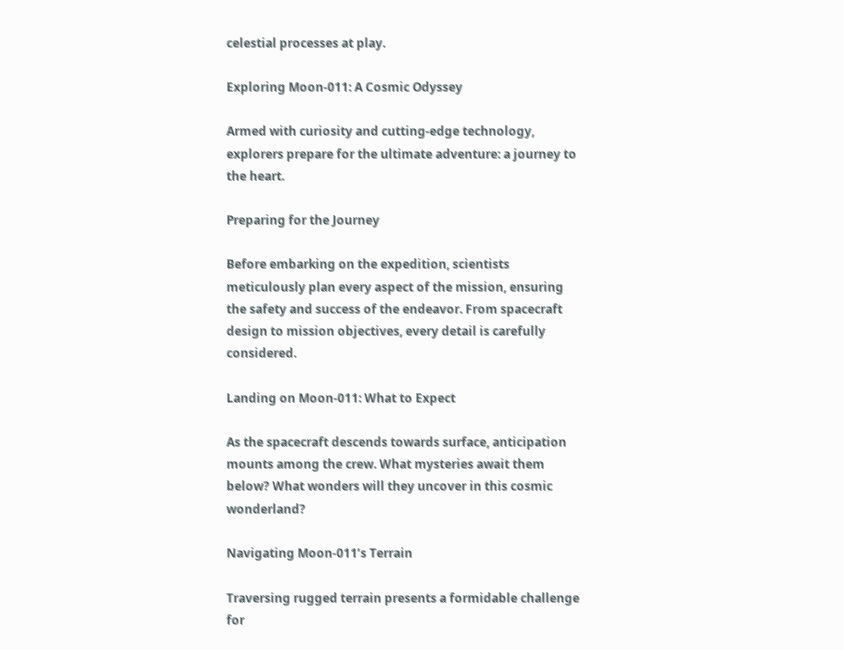celestial processes at play.

Exploring Moon-011: A Cosmic Odyssey

Armed with curiosity and cutting-edge technology, explorers prepare for the ultimate adventure: a journey to the heart.

Preparing for the Journey

Before embarking on the expedition, scientists meticulously plan every aspect of the mission, ensuring the safety and success of the endeavor. From spacecraft design to mission objectives, every detail is carefully considered.

Landing on Moon-011: What to Expect

As the spacecraft descends towards surface, anticipation mounts among the crew. What mysteries await them below? What wonders will they uncover in this cosmic wonderland?

Navigating Moon-011’s Terrain

Traversing rugged terrain presents a formidable challenge for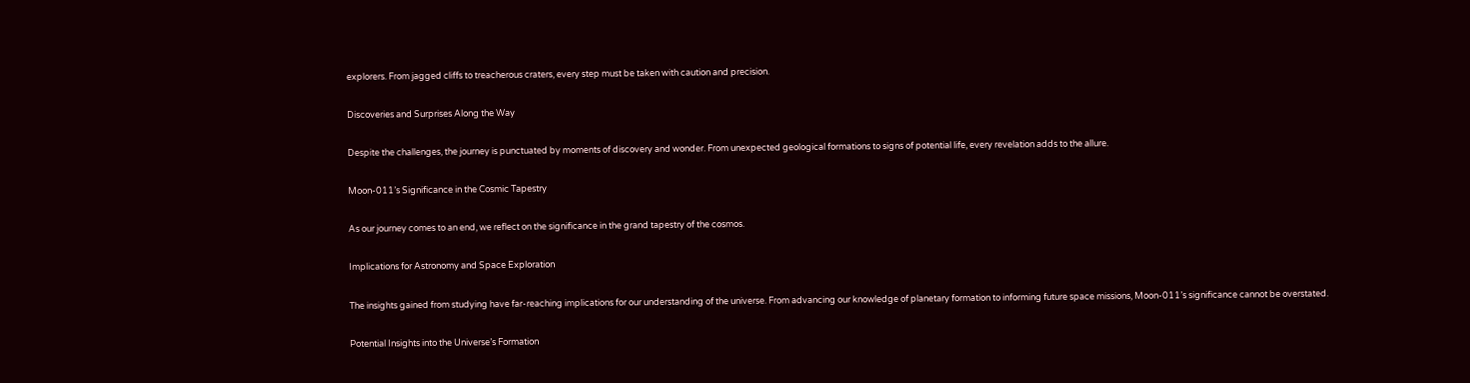explorers. From jagged cliffs to treacherous craters, every step must be taken with caution and precision.

Discoveries and Surprises Along the Way

Despite the challenges, the journey is punctuated by moments of discovery and wonder. From unexpected geological formations to signs of potential life, every revelation adds to the allure.

Moon-011’s Significance in the Cosmic Tapestry

As our journey comes to an end, we reflect on the significance in the grand tapestry of the cosmos.

Implications for Astronomy and Space Exploration

The insights gained from studying have far-reaching implications for our understanding of the universe. From advancing our knowledge of planetary formation to informing future space missions, Moon-011’s significance cannot be overstated.

Potential Insights into the Universe’s Formation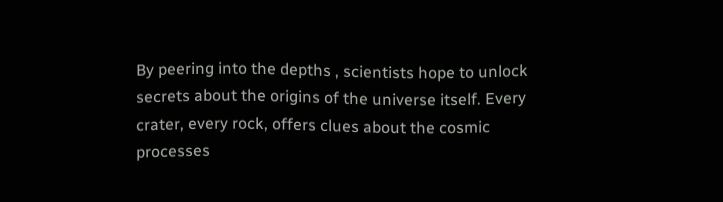By peering into the depths , scientists hope to unlock secrets about the origins of the universe itself. Every crater, every rock, offers clues about the cosmic processes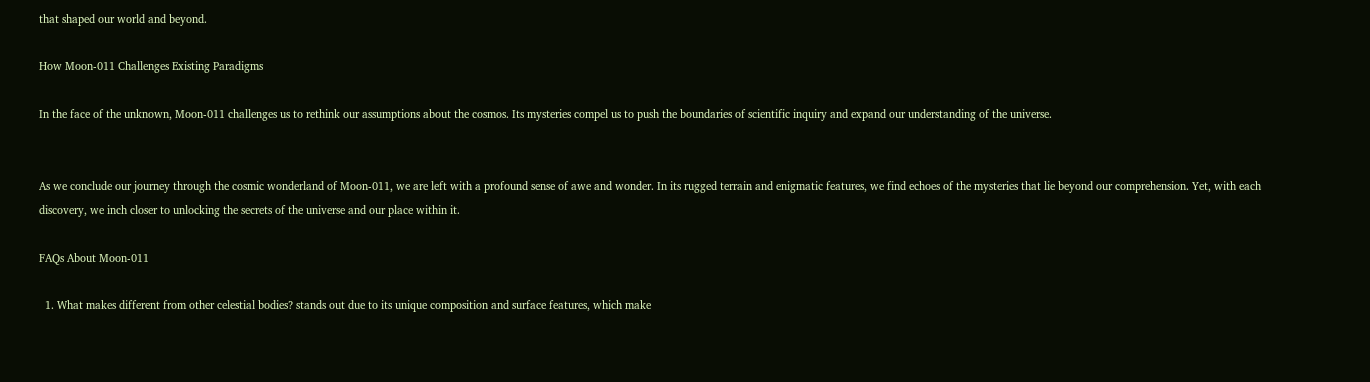that shaped our world and beyond.

How Moon-011 Challenges Existing Paradigms

In the face of the unknown, Moon-011 challenges us to rethink our assumptions about the cosmos. Its mysteries compel us to push the boundaries of scientific inquiry and expand our understanding of the universe.


As we conclude our journey through the cosmic wonderland of Moon-011, we are left with a profound sense of awe and wonder. In its rugged terrain and enigmatic features, we find echoes of the mysteries that lie beyond our comprehension. Yet, with each discovery, we inch closer to unlocking the secrets of the universe and our place within it.

FAQs About Moon-011

  1. What makes different from other celestial bodies? stands out due to its unique composition and surface features, which make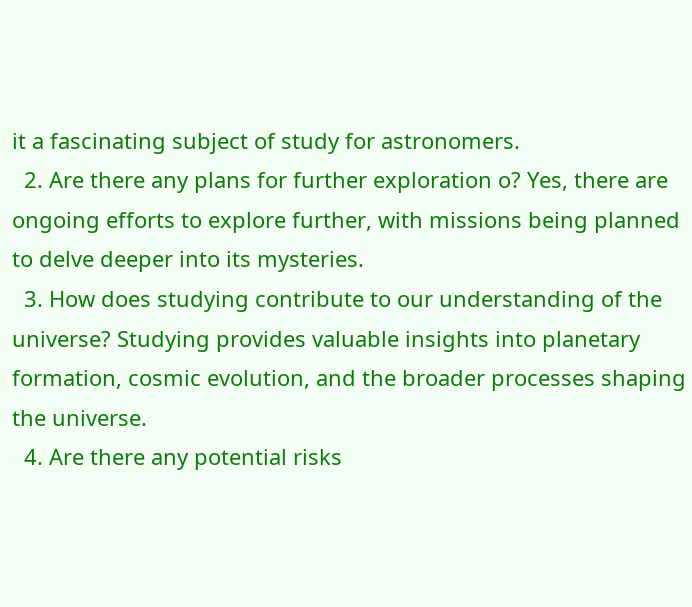it a fascinating subject of study for astronomers.
  2. Are there any plans for further exploration o? Yes, there are ongoing efforts to explore further, with missions being planned to delve deeper into its mysteries.
  3. How does studying contribute to our understanding of the universe? Studying provides valuable insights into planetary formation, cosmic evolution, and the broader processes shaping the universe.
  4. Are there any potential risks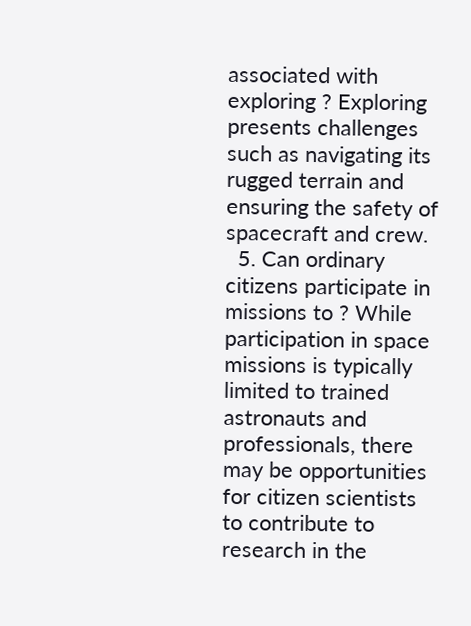associated with exploring ? Exploring presents challenges such as navigating its rugged terrain and ensuring the safety of spacecraft and crew.
  5. Can ordinary citizens participate in missions to ? While participation in space missions is typically limited to trained astronauts and professionals, there may be opportunities for citizen scientists to contribute to research in the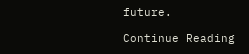future.

Continue Reading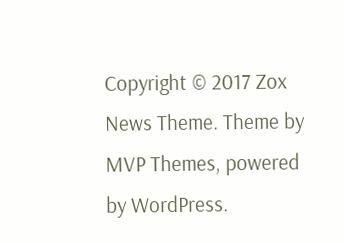Copyright © 2017 Zox News Theme. Theme by MVP Themes, powered by WordPress.